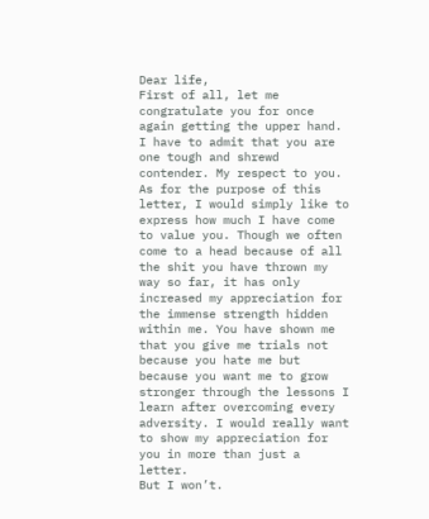Dear life,
First of all, let me congratulate you for once again getting the upper hand. I have to admit that you are one tough and shrewd contender. My respect to you.
As for the purpose of this letter, I would simply like to express how much I have come to value you. Though we often come to a head because of all the shit you have thrown my way so far, it has only increased my appreciation for the immense strength hidden within me. You have shown me that you give me trials not because you hate me but because you want me to grow stronger through the lessons I learn after overcoming every adversity. I would really want to show my appreciation for you in more than just a letter.
But I won’t.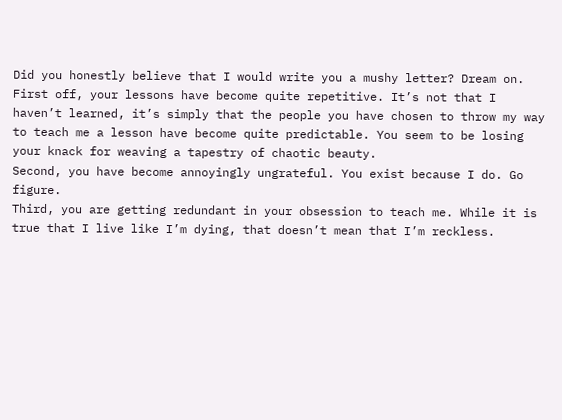Did you honestly believe that I would write you a mushy letter? Dream on.
First off, your lessons have become quite repetitive. It’s not that I haven’t learned, it’s simply that the people you have chosen to throw my way to teach me a lesson have become quite predictable. You seem to be losing your knack for weaving a tapestry of chaotic beauty.
Second, you have become annoyingly ungrateful. You exist because I do. Go figure.
Third, you are getting redundant in your obsession to teach me. While it is true that I live like I’m dying, that doesn’t mean that I’m reckless.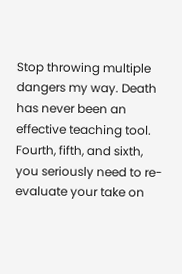Stop throwing multiple dangers my way. Death has never been an effective teaching tool.
Fourth, fifth, and sixth, you seriously need to re-evaluate your take on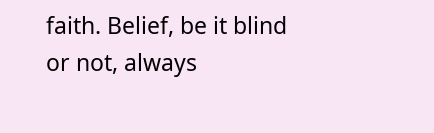faith. Belief, be it blind or not, always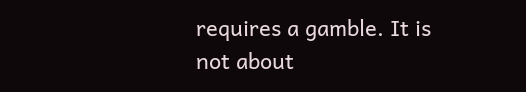requires a gamble. It is not about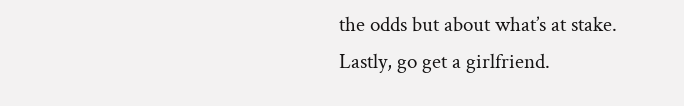the odds but about what’s at stake.
Lastly, go get a girlfriend.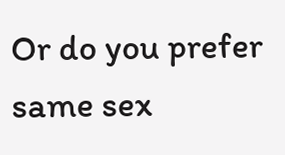Or do you prefer same sex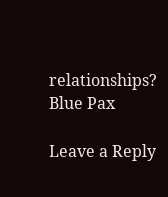relationships?
Blue Pax

Leave a Reply